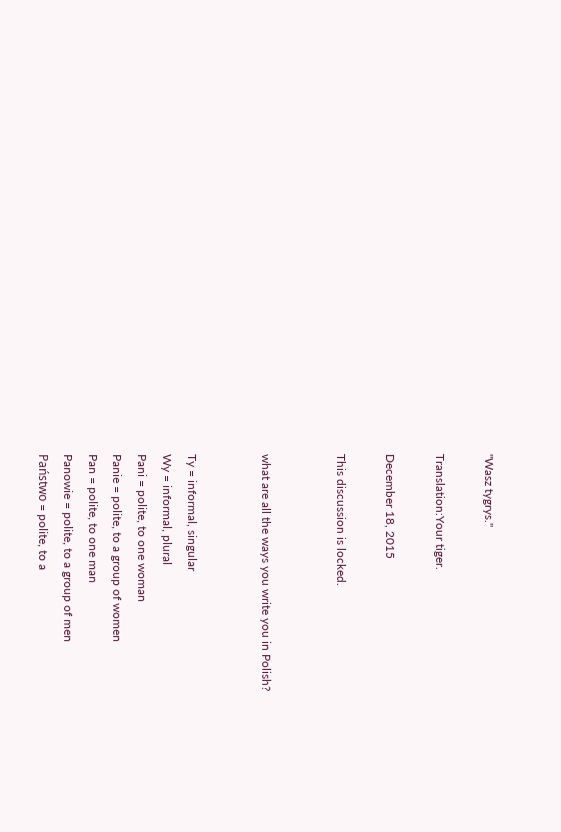"Wasz tygrys."

Translation:Your tiger.

December 18, 2015

This discussion is locked.


what are all the ways you write you in Polish?


Ty = informal, singular
Wy = informal, plural
Pani = polite, to one woman
Panie = polite, to a group of women
Pan = polite, to one man
Panowie = polite, to a group of men
Państwo = polite, to a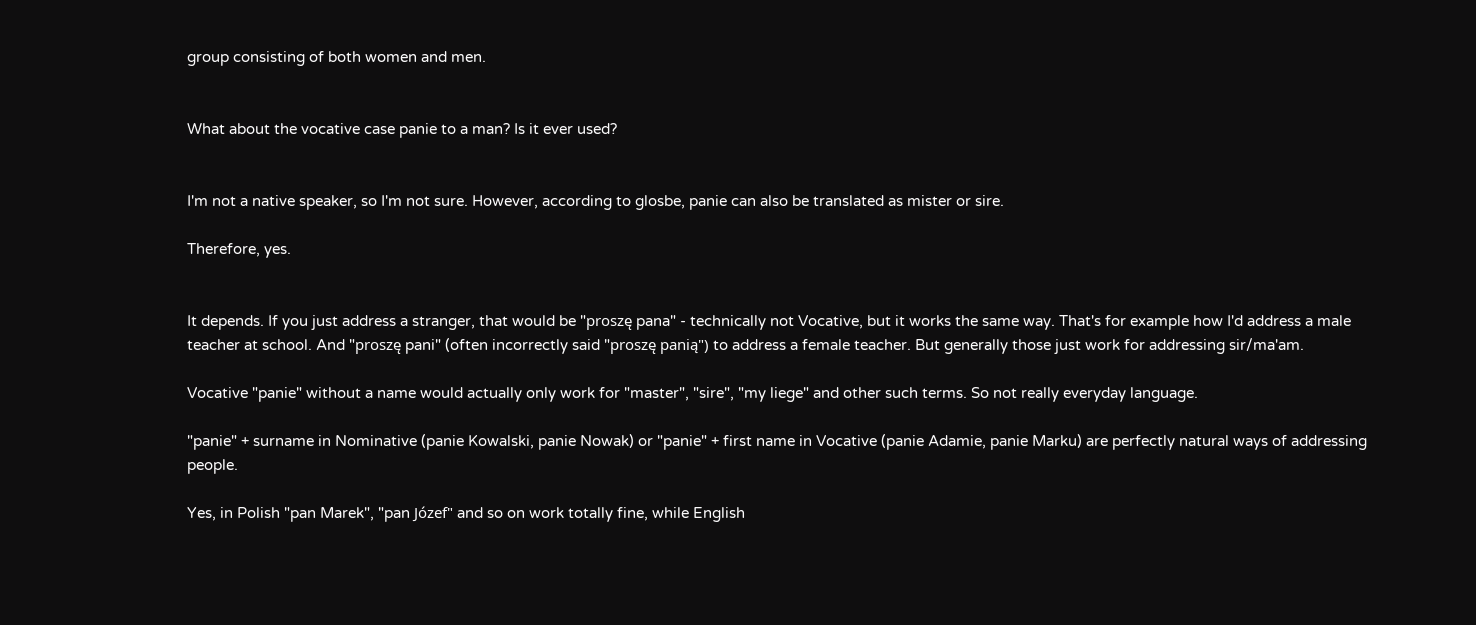group consisting of both women and men.


What about the vocative case panie to a man? Is it ever used?


I'm not a native speaker, so I'm not sure. However, according to glosbe, panie can also be translated as mister or sire.

Therefore, yes.


It depends. If you just address a stranger, that would be "proszę pana" - technically not Vocative, but it works the same way. That's for example how I'd address a male teacher at school. And "proszę pani" (often incorrectly said "proszę panią") to address a female teacher. But generally those just work for addressing sir/ma'am.

Vocative "panie" without a name would actually only work for "master", "sire", "my liege" and other such terms. So not really everyday language.

"panie" + surname in Nominative (panie Kowalski, panie Nowak) or "panie" + first name in Vocative (panie Adamie, panie Marku) are perfectly natural ways of addressing people.

Yes, in Polish "pan Marek", "pan Józef" and so on work totally fine, while English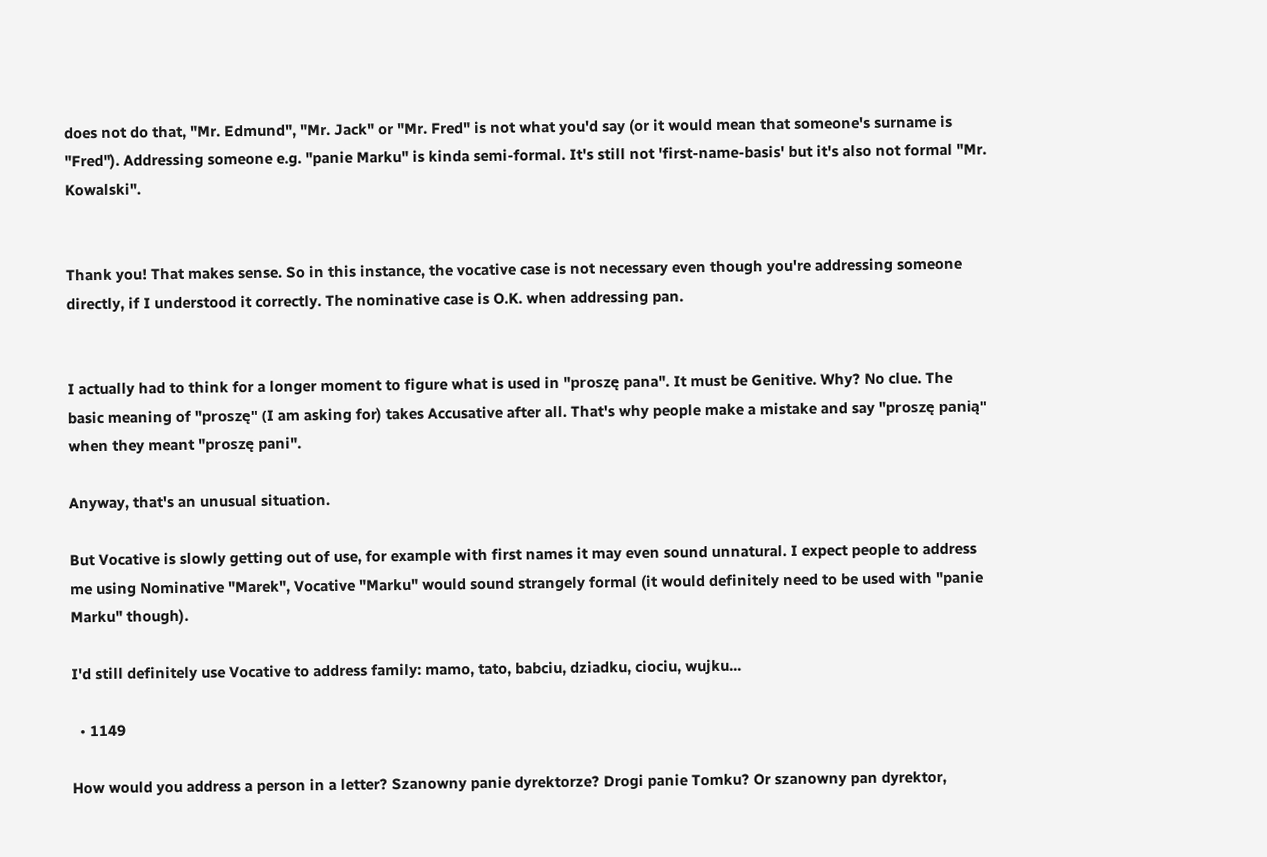does not do that, "Mr. Edmund", "Mr. Jack" or "Mr. Fred" is not what you'd say (or it would mean that someone's surname is "Fred"). Addressing someone e.g. "panie Marku" is kinda semi-formal. It's still not 'first-name-basis' but it's also not formal "Mr. Kowalski".


Thank you! That makes sense. So in this instance, the vocative case is not necessary even though you're addressing someone directly, if I understood it correctly. The nominative case is O.K. when addressing pan.


I actually had to think for a longer moment to figure what is used in "proszę pana". It must be Genitive. Why? No clue. The basic meaning of "proszę" (I am asking for) takes Accusative after all. That's why people make a mistake and say "proszę panią" when they meant "proszę pani".

Anyway, that's an unusual situation.

But Vocative is slowly getting out of use, for example with first names it may even sound unnatural. I expect people to address me using Nominative "Marek", Vocative "Marku" would sound strangely formal (it would definitely need to be used with "panie Marku" though).

I'd still definitely use Vocative to address family: mamo, tato, babciu, dziadku, ciociu, wujku...

  • 1149

How would you address a person in a letter? Szanowny panie dyrektorze? Drogi panie Tomku? Or szanowny pan dyrektor,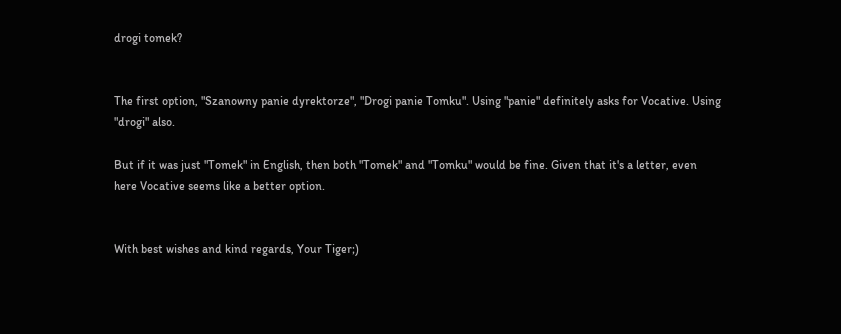drogi tomek?


The first option, "Szanowny panie dyrektorze", "Drogi panie Tomku". Using "panie" definitely asks for Vocative. Using "drogi" also.

But if it was just "Tomek" in English, then both "Tomek" and "Tomku" would be fine. Given that it's a letter, even here Vocative seems like a better option.


With best wishes and kind regards, Your Tiger;)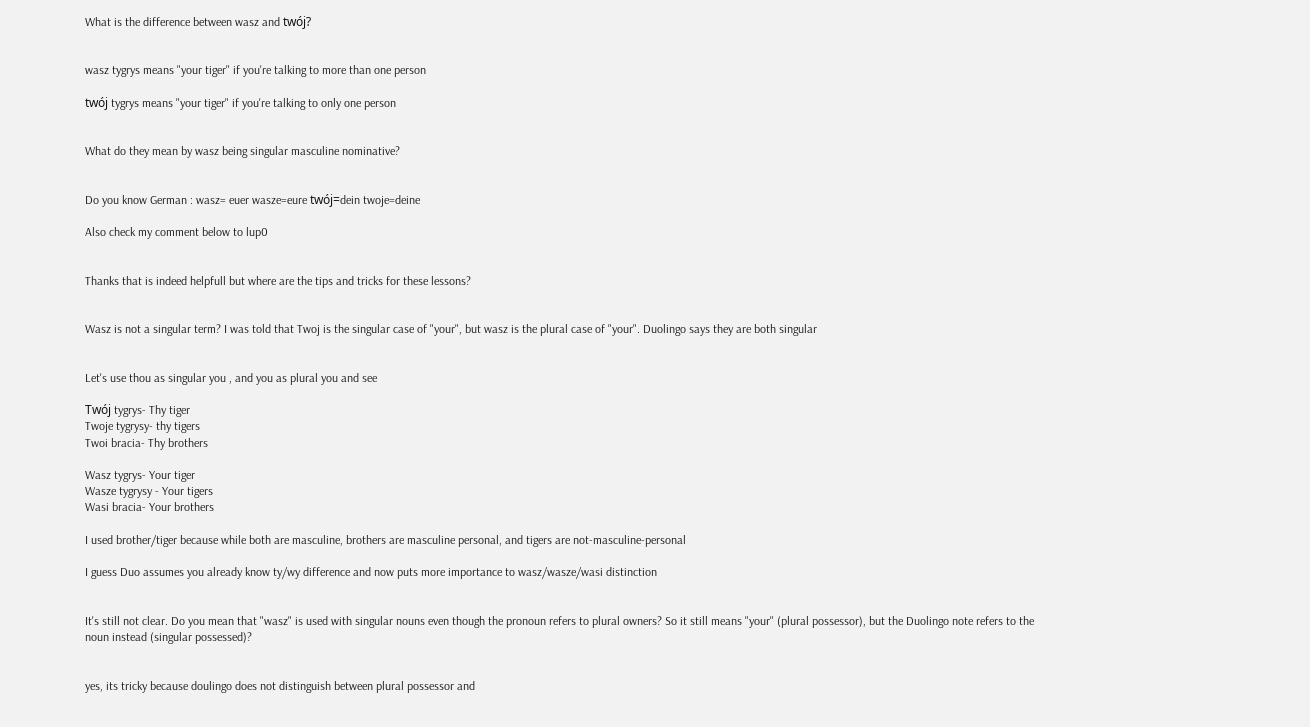What is the difference between wasz and twój?


wasz tygrys means "your tiger" if you're talking to more than one person

twój tygrys means "your tiger" if you're talking to only one person


What do they mean by wasz being singular masculine nominative?


Do you know German : wasz= euer wasze=eure twój=dein twoje=deine

Also check my comment below to lup0


Thanks that is indeed helpfull but where are the tips and tricks for these lessons?


Wasz is not a singular term? I was told that Twoj is the singular case of "your", but wasz is the plural case of "your". Duolingo says they are both singular


Let's use thou as singular you , and you as plural you and see

Twój tygrys- Thy tiger
Twoje tygrysy- thy tigers
Twoi bracia- Thy brothers

Wasz tygrys- Your tiger
Wasze tygrysy - Your tigers
Wasi bracia- Your brothers

I used brother/tiger because while both are masculine, brothers are masculine personal, and tigers are not-masculine-personal

I guess Duo assumes you already know ty/wy difference and now puts more importance to wasz/wasze/wasi distinction


It's still not clear. Do you mean that "wasz" is used with singular nouns even though the pronoun refers to plural owners? So it still means "your" (plural possessor), but the Duolingo note refers to the noun instead (singular possessed)?


yes, its tricky because doulingo does not distinguish between plural possessor and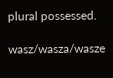plural possessed.

wasz/wasza/wasze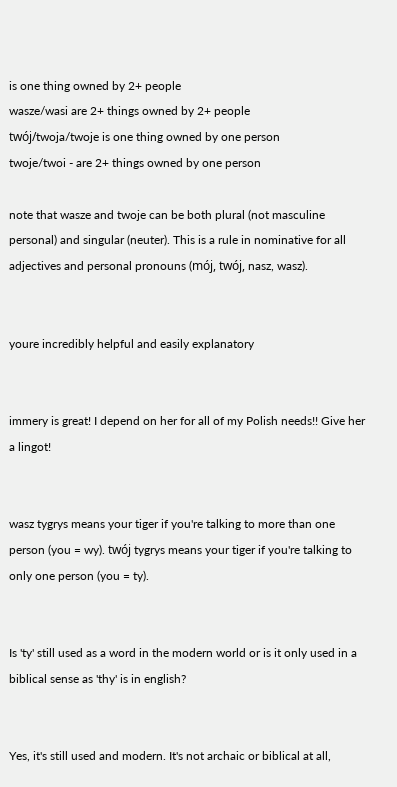is one thing owned by 2+ people
wasze/wasi are 2+ things owned by 2+ people
twój/twoja/twoje is one thing owned by one person
twoje/twoi - are 2+ things owned by one person

note that wasze and twoje can be both plural (not masculine personal) and singular (neuter). This is a rule in nominative for all adjectives and personal pronouns (mój, twój, nasz, wasz).


youre incredibly helpful and easily explanatory


immery is great! I depend on her for all of my Polish needs!! Give her a lingot!


wasz tygrys means your tiger if you're talking to more than one person (you = wy). twój tygrys means your tiger if you're talking to only one person (you = ty).


Is 'ty' still used as a word in the modern world or is it only used in a biblical sense as 'thy' is in english?


Yes, it's still used and modern. It's not archaic or biblical at all,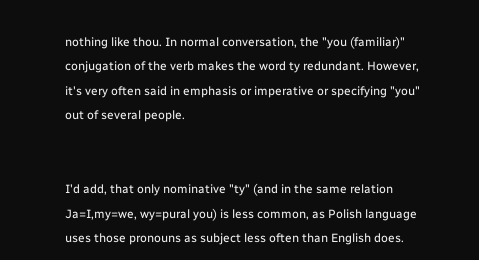nothing like thou. In normal conversation, the "you (familiar)" conjugation of the verb makes the word ty redundant. However, it's very often said in emphasis or imperative or specifying "you" out of several people.


I'd add, that only nominative "ty" (and in the same relation Ja=I,my=we, wy=pural you) is less common, as Polish language uses those pronouns as subject less often than English does.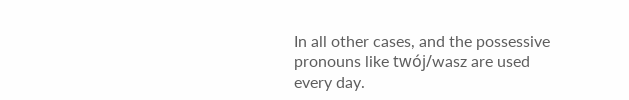In all other cases, and the possessive pronouns like twój/wasz are used every day.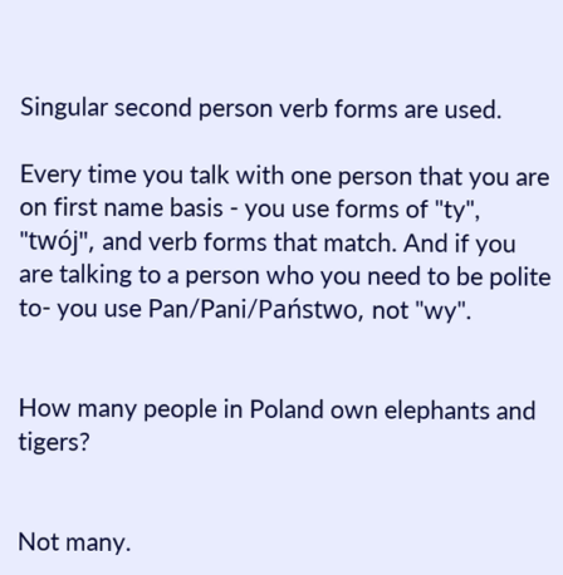Singular second person verb forms are used.

Every time you talk with one person that you are on first name basis - you use forms of "ty", "twój", and verb forms that match. And if you are talking to a person who you need to be polite to- you use Pan/Pani/Państwo, not "wy".


How many people in Poland own elephants and tigers?


Not many.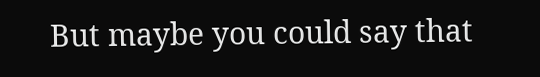But maybe you could say that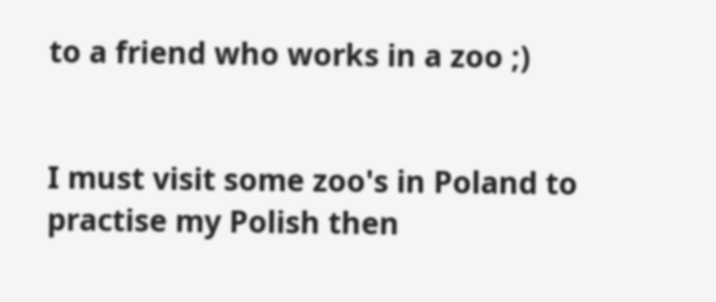to a friend who works in a zoo ;)


I must visit some zoo's in Poland to practise my Polish then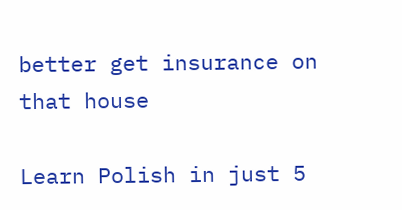better get insurance on that house

Learn Polish in just 5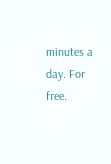minutes a day. For free.